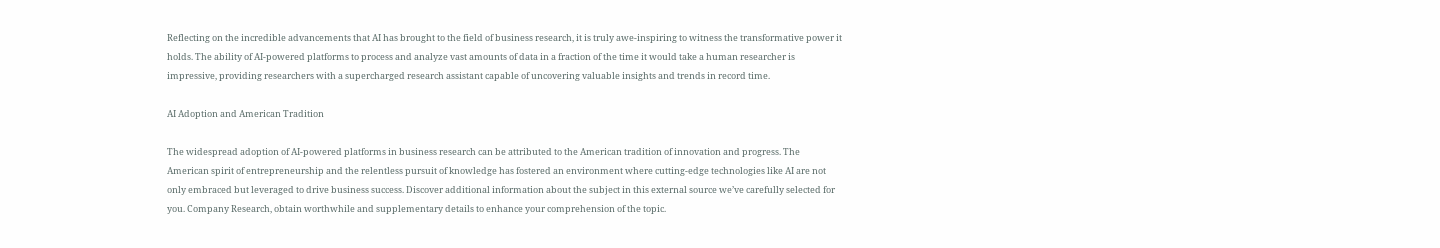Reflecting on the incredible advancements that AI has brought to the field of business research, it is truly awe-inspiring to witness the transformative power it holds. The ability of AI-powered platforms to process and analyze vast amounts of data in a fraction of the time it would take a human researcher is impressive, providing researchers with a supercharged research assistant capable of uncovering valuable insights and trends in record time.

AI Adoption and American Tradition

The widespread adoption of AI-powered platforms in business research can be attributed to the American tradition of innovation and progress. The American spirit of entrepreneurship and the relentless pursuit of knowledge has fostered an environment where cutting-edge technologies like AI are not only embraced but leveraged to drive business success. Discover additional information about the subject in this external source we’ve carefully selected for you. Company Research, obtain worthwhile and supplementary details to enhance your comprehension of the topic.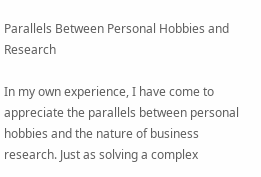Parallels Between Personal Hobbies and Research

In my own experience, I have come to appreciate the parallels between personal hobbies and the nature of business research. Just as solving a complex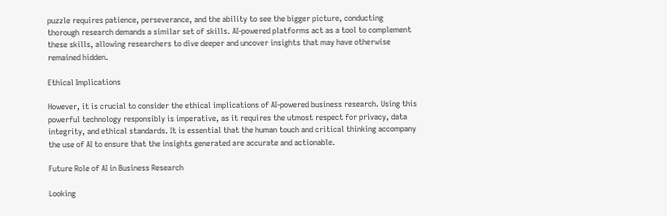puzzle requires patience, perseverance, and the ability to see the bigger picture, conducting thorough research demands a similar set of skills. AI-powered platforms act as a tool to complement these skills, allowing researchers to dive deeper and uncover insights that may have otherwise remained hidden.

Ethical Implications

However, it is crucial to consider the ethical implications of AI-powered business research. Using this powerful technology responsibly is imperative, as it requires the utmost respect for privacy, data integrity, and ethical standards. It is essential that the human touch and critical thinking accompany the use of AI to ensure that the insights generated are accurate and actionable.

Future Role of AI in Business Research

Looking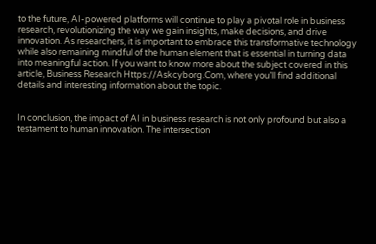to the future, AI-powered platforms will continue to play a pivotal role in business research, revolutionizing the way we gain insights, make decisions, and drive innovation. As researchers, it is important to embrace this transformative technology while also remaining mindful of the human element that is essential in turning data into meaningful action. If you want to know more about the subject covered in this article, Business Research Https://Askcyborg.Com, where you’ll find additional details and interesting information about the topic.


In conclusion, the impact of AI in business research is not only profound but also a testament to human innovation. The intersection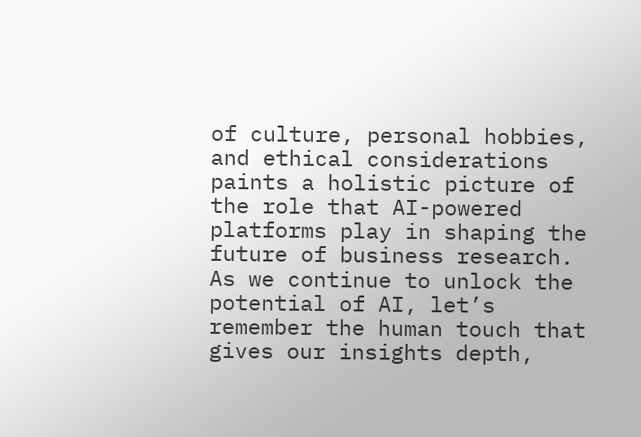of culture, personal hobbies, and ethical considerations paints a holistic picture of the role that AI-powered platforms play in shaping the future of business research. As we continue to unlock the potential of AI, let’s remember the human touch that gives our insights depth,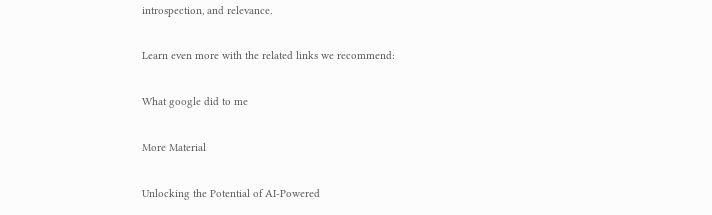introspection, and relevance.

Learn even more with the related links we recommend:

What google did to me

More Material

Unlocking the Potential of AI-Powered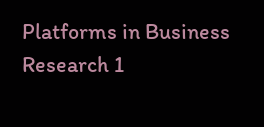Platforms in Business Research 1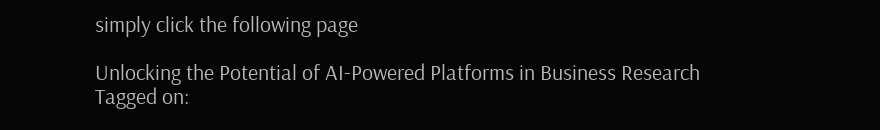simply click the following page

Unlocking the Potential of AI-Powered Platforms in Business Research
Tagged on: